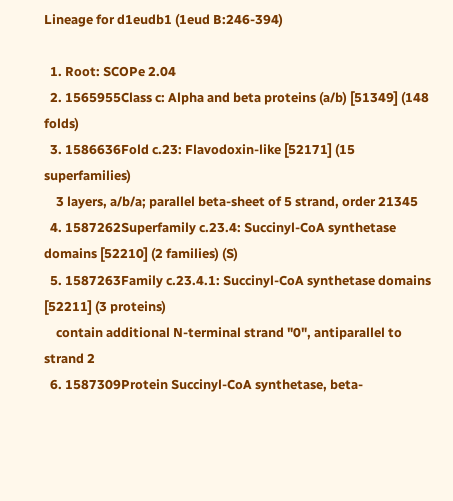Lineage for d1eudb1 (1eud B:246-394)

  1. Root: SCOPe 2.04
  2. 1565955Class c: Alpha and beta proteins (a/b) [51349] (148 folds)
  3. 1586636Fold c.23: Flavodoxin-like [52171] (15 superfamilies)
    3 layers, a/b/a; parallel beta-sheet of 5 strand, order 21345
  4. 1587262Superfamily c.23.4: Succinyl-CoA synthetase domains [52210] (2 families) (S)
  5. 1587263Family c.23.4.1: Succinyl-CoA synthetase domains [52211] (3 proteins)
    contain additional N-terminal strand "0", antiparallel to strand 2
  6. 1587309Protein Succinyl-CoA synthetase, beta-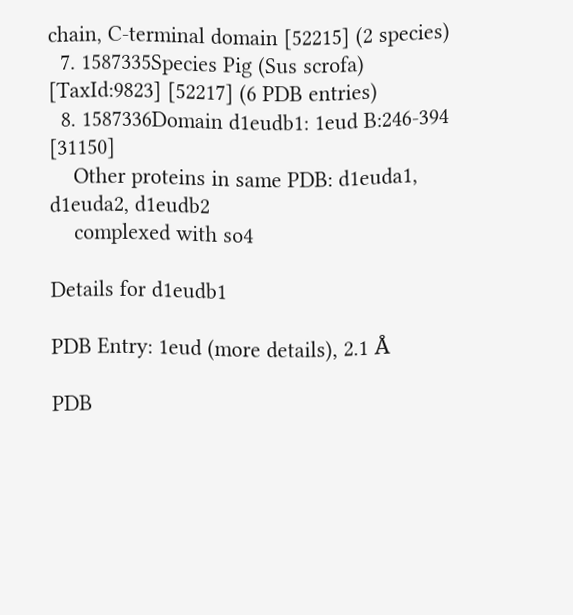chain, C-terminal domain [52215] (2 species)
  7. 1587335Species Pig (Sus scrofa) [TaxId:9823] [52217] (6 PDB entries)
  8. 1587336Domain d1eudb1: 1eud B:246-394 [31150]
    Other proteins in same PDB: d1euda1, d1euda2, d1eudb2
    complexed with so4

Details for d1eudb1

PDB Entry: 1eud (more details), 2.1 Å

PDB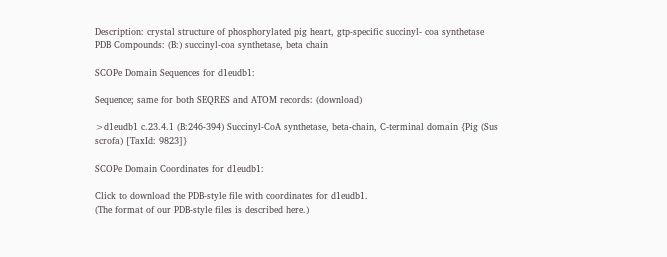Description: crystal structure of phosphorylated pig heart, gtp-specific succinyl- coa synthetase
PDB Compounds: (B:) succinyl-coa synthetase, beta chain

SCOPe Domain Sequences for d1eudb1:

Sequence; same for both SEQRES and ATOM records: (download)

>d1eudb1 c.23.4.1 (B:246-394) Succinyl-CoA synthetase, beta-chain, C-terminal domain {Pig (Sus scrofa) [TaxId: 9823]}

SCOPe Domain Coordinates for d1eudb1:

Click to download the PDB-style file with coordinates for d1eudb1.
(The format of our PDB-style files is described here.)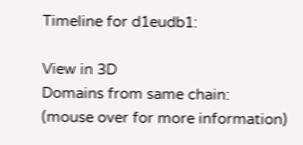Timeline for d1eudb1:

View in 3D
Domains from same chain:
(mouse over for more information)